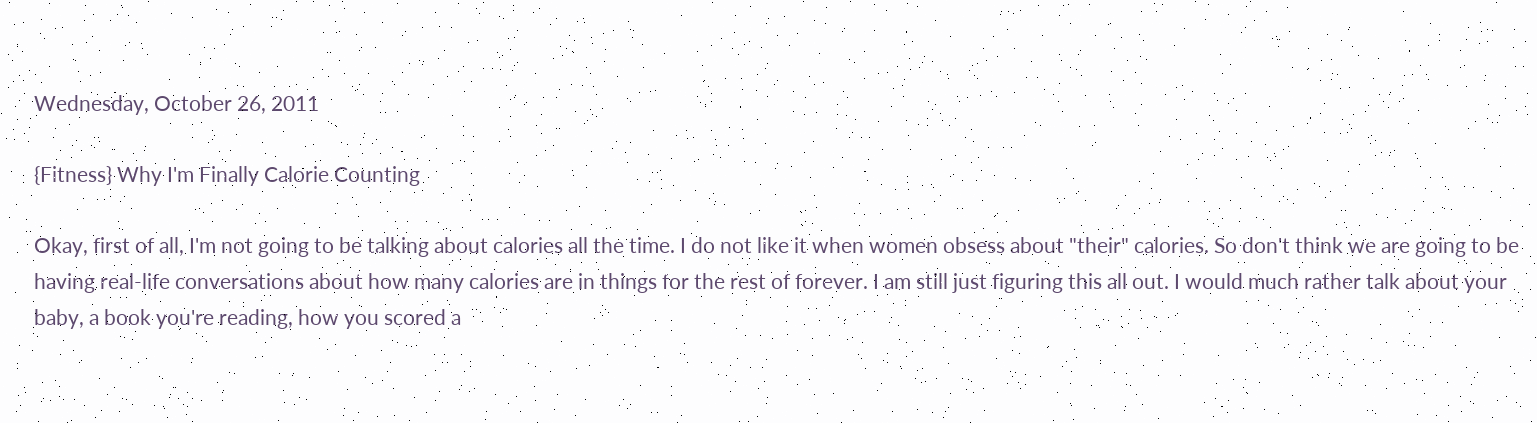Wednesday, October 26, 2011

{Fitness} Why I'm Finally Calorie Counting

Okay, first of all, I'm not going to be talking about calories all the time. I do not like it when women obsess about "their" calories. So don't think we are going to be having real-life conversations about how many calories are in things for the rest of forever. I am still just figuring this all out. I would much rather talk about your baby, a book you're reading, how you scored a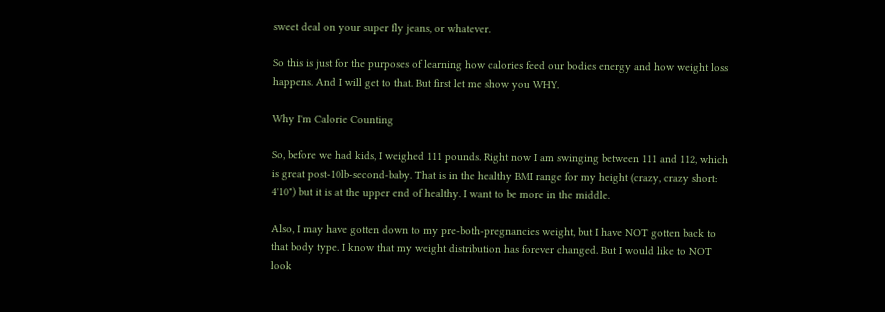sweet deal on your super fly jeans, or whatever.

So this is just for the purposes of learning how calories feed our bodies energy and how weight loss happens. And I will get to that. But first let me show you WHY.

Why I'm Calorie Counting

So, before we had kids, I weighed 111 pounds. Right now I am swinging between 111 and 112, which is great post-10lb-second-baby. That is in the healthy BMI range for my height (crazy, crazy short: 4'10") but it is at the upper end of healthy. I want to be more in the middle.

Also, I may have gotten down to my pre-both-pregnancies weight, but I have NOT gotten back to that body type. I know that my weight distribution has forever changed. But I would like to NOT look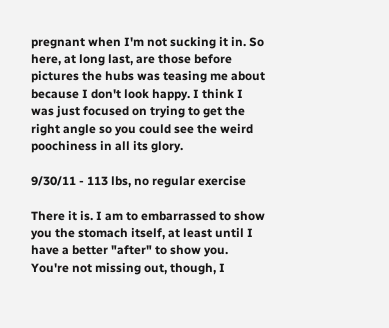pregnant when I'm not sucking it in. So here, at long last, are those before pictures the hubs was teasing me about because I don't look happy. I think I was just focused on trying to get the right angle so you could see the weird poochiness in all its glory.

9/30/11 - 113 lbs, no regular exercise

There it is. I am to embarrassed to show you the stomach itself, at least until I have a better "after" to show you. You're not missing out, though, I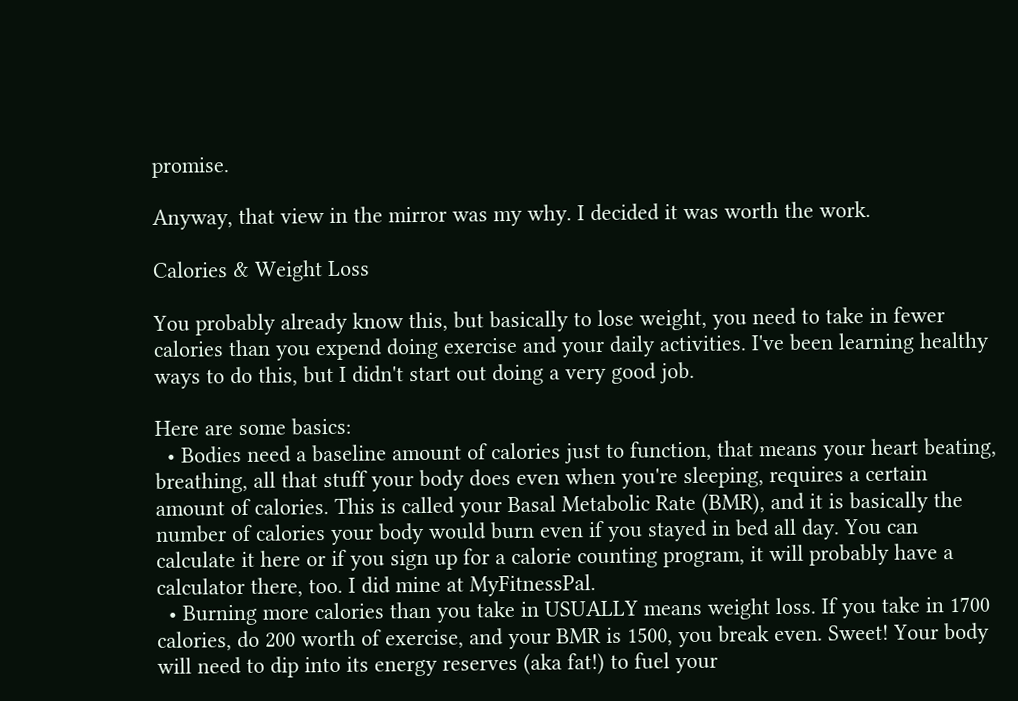promise.

Anyway, that view in the mirror was my why. I decided it was worth the work.

Calories & Weight Loss

You probably already know this, but basically to lose weight, you need to take in fewer calories than you expend doing exercise and your daily activities. I've been learning healthy ways to do this, but I didn't start out doing a very good job.

Here are some basics:
  • Bodies need a baseline amount of calories just to function, that means your heart beating, breathing, all that stuff your body does even when you're sleeping, requires a certain amount of calories. This is called your Basal Metabolic Rate (BMR), and it is basically the number of calories your body would burn even if you stayed in bed all day. You can calculate it here or if you sign up for a calorie counting program, it will probably have a calculator there, too. I did mine at MyFitnessPal.
  • Burning more calories than you take in USUALLY means weight loss. If you take in 1700 calories, do 200 worth of exercise, and your BMR is 1500, you break even. Sweet! Your body will need to dip into its energy reserves (aka fat!) to fuel your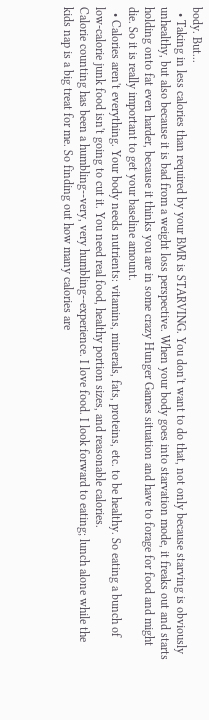body. But...
  • Taking in less calories than required by your BMR is STARVING. You don't want to do that, not only because starving is obviously unhealthy, but also because it is bad from a weight loss perspective. When your body goes into starvation mode, it freaks out and starts holding onto fat even harder, because it thinks you are in some crazy Hunger Games situation and have to forage for food and might die. So it is really important to get your baseline amount.
  • Calories aren't everything. Your body needs nutrients: vitamins, minerals, fats, proteins, etc. to be healthy. So eating a bunch of low-calorie junk food isn't going to cut it. You need real food, healthy portion sizes, and reasonable calories.
Calorie counting has been a humbling--very, very humbling--experience. I love food. I look forward to eating; lunch alone while the kids nap is a big treat for me. So finding out how many calories are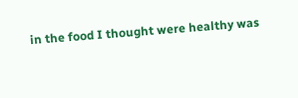in the food I thought were healthy was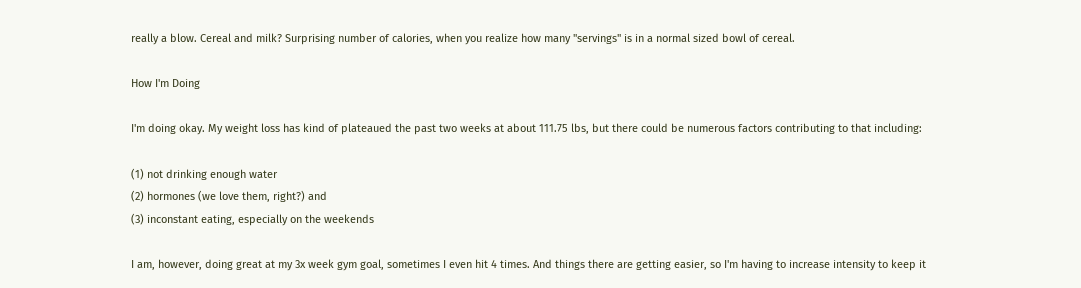really a blow. Cereal and milk? Surprising number of calories, when you realize how many "servings" is in a normal sized bowl of cereal.

How I'm Doing

I'm doing okay. My weight loss has kind of plateaued the past two weeks at about 111.75 lbs, but there could be numerous factors contributing to that including:

(1) not drinking enough water
(2) hormones (we love them, right?) and
(3) inconstant eating, especially on the weekends

I am, however, doing great at my 3x week gym goal, sometimes I even hit 4 times. And things there are getting easier, so I'm having to increase intensity to keep it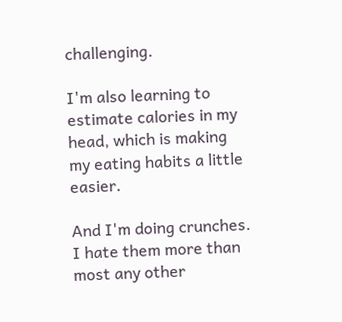challenging.

I'm also learning to estimate calories in my head, which is making my eating habits a little easier.

And I'm doing crunches. I hate them more than most any other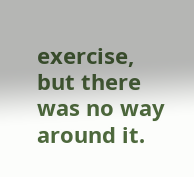exercise, but there was no way around it.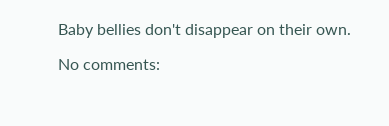Baby bellies don't disappear on their own.

No comments: